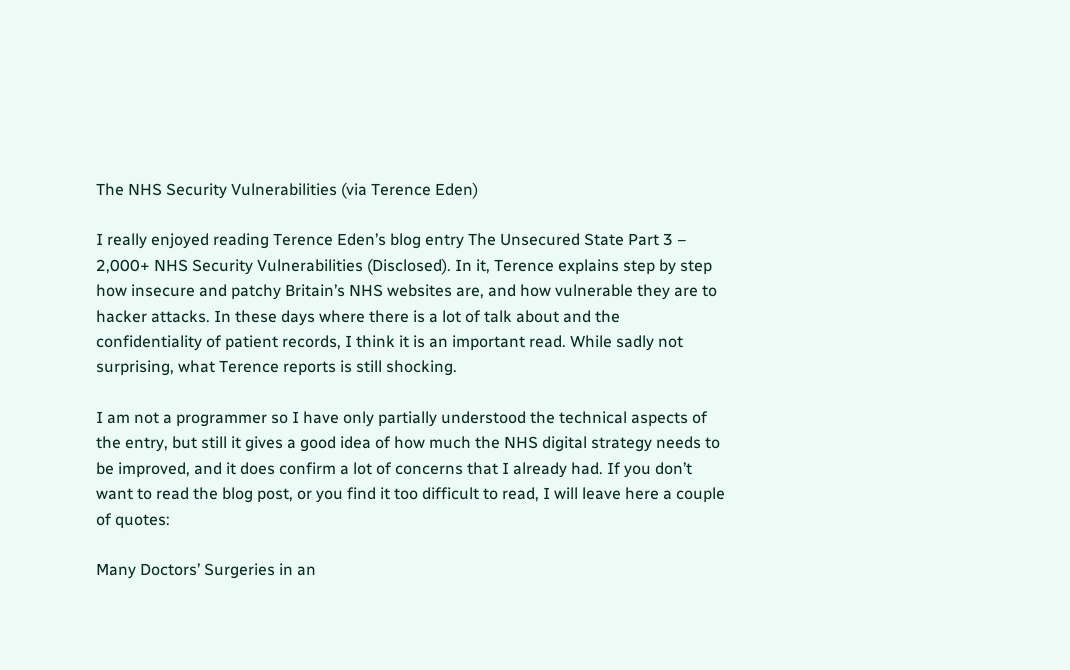The NHS Security Vulnerabilities (via Terence Eden)

I really enjoyed reading Terence Eden’s blog entry The Unsecured State Part 3 – 2,000+ NHS Security Vulnerabilities (Disclosed). In it, Terence explains step by step how insecure and patchy Britain’s NHS websites are, and how vulnerable they are to hacker attacks. In these days where there is a lot of talk about and the confidentiality of patient records, I think it is an important read. While sadly not surprising, what Terence reports is still shocking.

I am not a programmer so I have only partially understood the technical aspects of the entry, but still it gives a good idea of how much the NHS digital strategy needs to be improved, and it does confirm a lot of concerns that I already had. If you don’t want to read the blog post, or you find it too difficult to read, I will leave here a couple of quotes:

Many Doctors’ Surgeries in an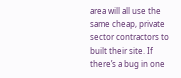area will all use the same cheap, private sector contractors to built their site. If there’s a bug in one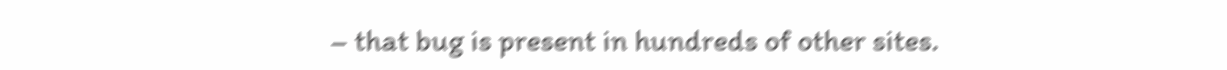– that bug is present in hundreds of other sites.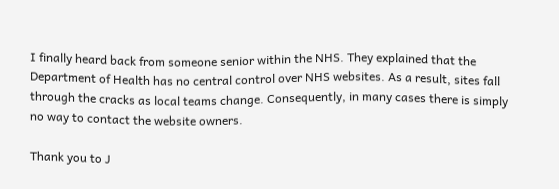I finally heard back from someone senior within the NHS. They explained that the Department of Health has no central control over NHS websites. As a result, sites fall through the cracks as local teams change. Consequently, in many cases there is simply no way to contact the website owners.

Thank you to J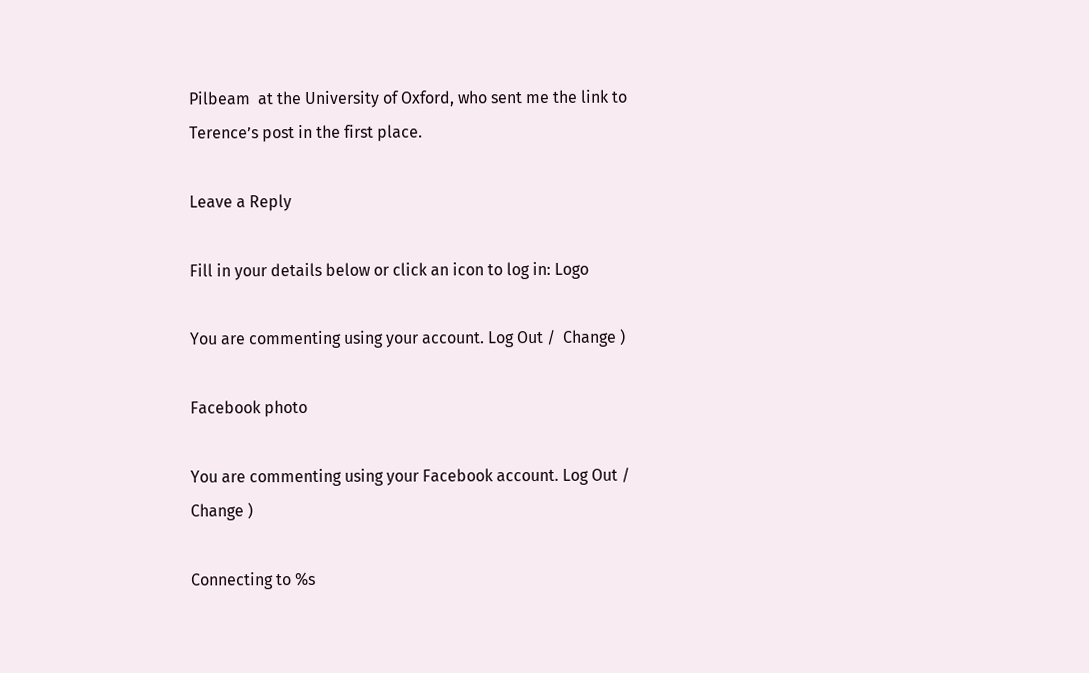Pilbeam  at the University of Oxford, who sent me the link to Terence’s post in the first place.

Leave a Reply

Fill in your details below or click an icon to log in: Logo

You are commenting using your account. Log Out /  Change )

Facebook photo

You are commenting using your Facebook account. Log Out /  Change )

Connecting to %s